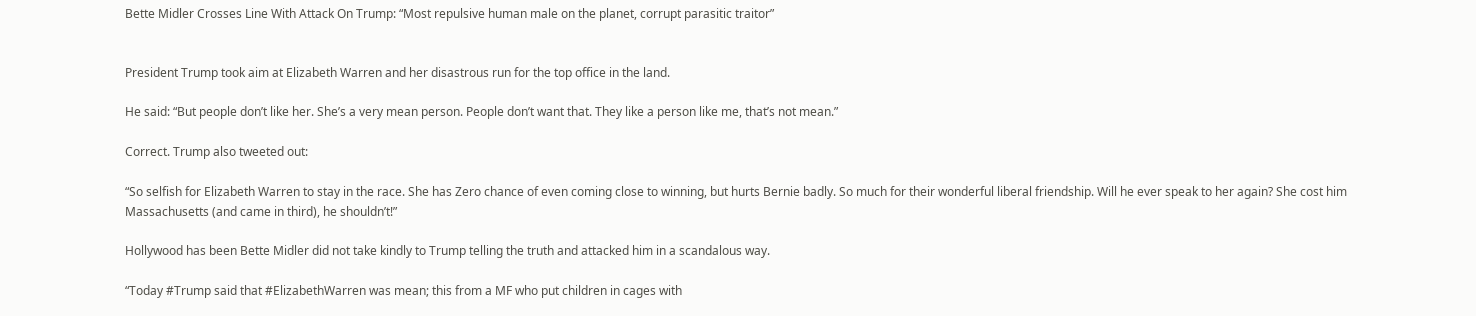Bette Midler Crosses Line With Attack On Trump: “Most repulsive human male on the planet, corrupt parasitic traitor”


President Trump took aim at Elizabeth Warren and her disastrous run for the top office in the land.

He said: “But people don’t like her. She’s a very mean person. People don’t want that. They like a person like me, that’s not mean.”

Correct. Trump also tweeted out:

“So selfish for Elizabeth Warren to stay in the race. She has Zero chance of even coming close to winning, but hurts Bernie badly. So much for their wonderful liberal friendship. Will he ever speak to her again? She cost him Massachusetts (and came in third), he shouldn’t!”

Hollywood has been Bette Midler did not take kindly to Trump telling the truth and attacked him in a scandalous way.

“Today #Trump said that #ElizabethWarren was mean; this from a MF who put children in cages with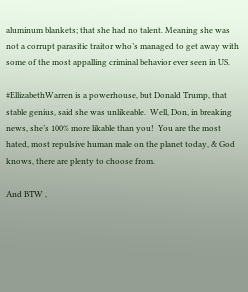aluminum blankets; that she had no talent. Meaning she was not a corrupt parasitic traitor who’s managed to get away with some of the most appalling criminal behavior ever seen in US.

#EllizabethWarren is a powerhouse, but Donald Trump, that stable genius, said she was unlikeable.  Well, Don, in breaking news, she’s 100% more likable than you!  You are the most hated, most repulsive human male on the planet today, & God knows, there are plenty to choose from.

And BTW ,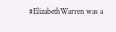#ElizabethWarren was a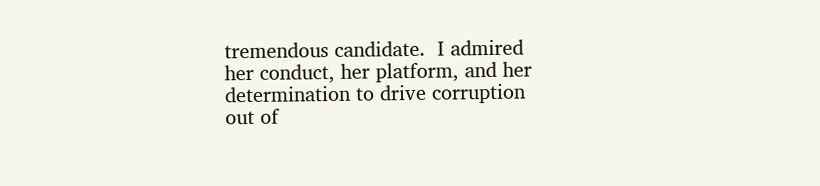tremendous candidate.  I admired her conduct, her platform, and her determination to drive corruption out of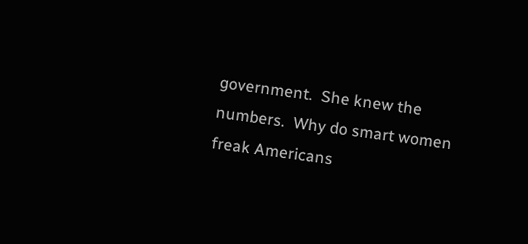government.  She knew the numbers.  Why do smart women freak Americans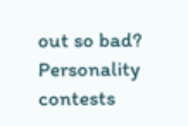out so bad? Personality contests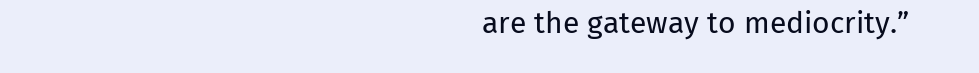are the gateway to mediocrity.”